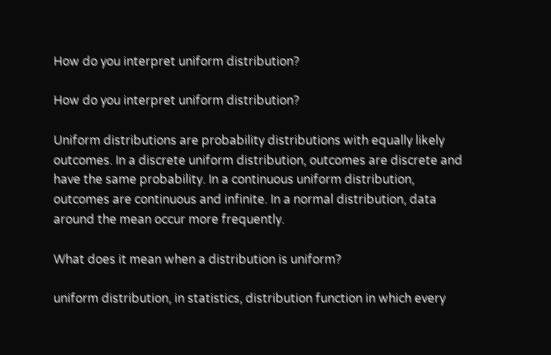How do you interpret uniform distribution?

How do you interpret uniform distribution?

Uniform distributions are probability distributions with equally likely outcomes. In a discrete uniform distribution, outcomes are discrete and have the same probability. In a continuous uniform distribution, outcomes are continuous and infinite. In a normal distribution, data around the mean occur more frequently.

What does it mean when a distribution is uniform?

uniform distribution, in statistics, distribution function in which every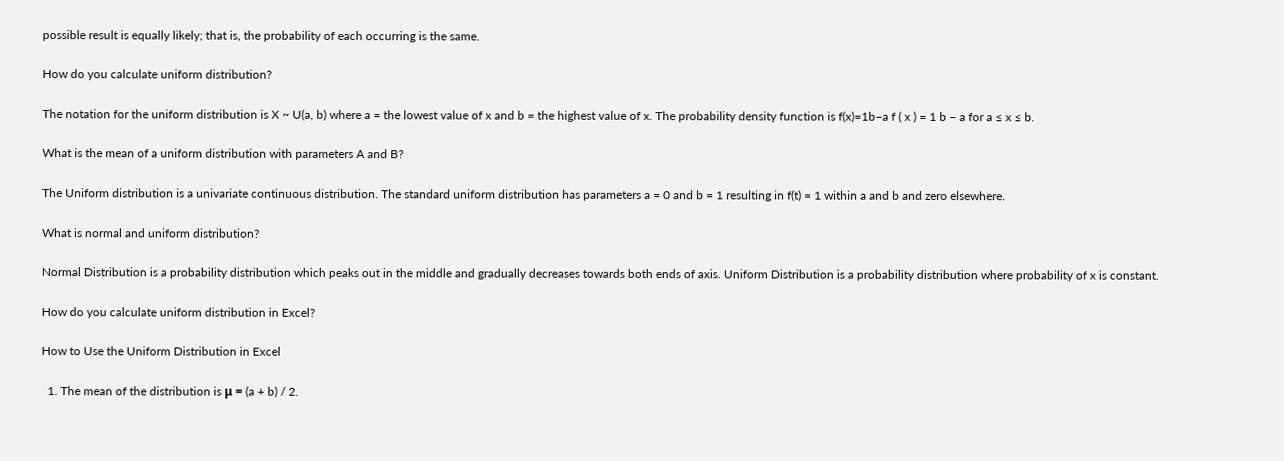possible result is equally likely; that is, the probability of each occurring is the same.

How do you calculate uniform distribution?

The notation for the uniform distribution is X ~ U(a, b) where a = the lowest value of x and b = the highest value of x. The probability density function is f(x)=1b−a f ( x ) = 1 b − a for a ≤ x ≤ b.

What is the mean of a uniform distribution with parameters A and B?

The Uniform distribution is a univariate continuous distribution. The standard uniform distribution has parameters a = 0 and b = 1 resulting in f(t) = 1 within a and b and zero elsewhere.

What is normal and uniform distribution?

Normal Distribution is a probability distribution which peaks out in the middle and gradually decreases towards both ends of axis. Uniform Distribution is a probability distribution where probability of x is constant.

How do you calculate uniform distribution in Excel?

How to Use the Uniform Distribution in Excel

  1. The mean of the distribution is μ = (a + b) / 2.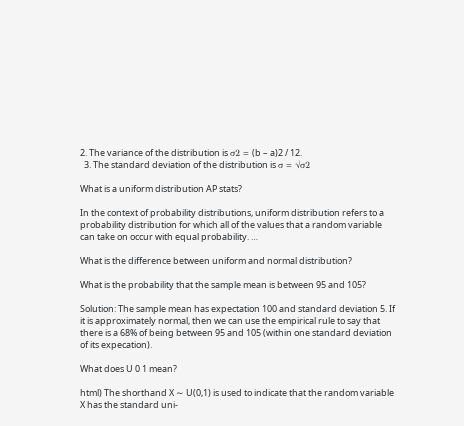2. The variance of the distribution is σ2 = (b – a)2 / 12.
  3. The standard deviation of the distribution is σ = √σ2

What is a uniform distribution AP stats?

In the context of probability distributions, uniform distribution refers to a probability distribution for which all of the values that a random variable can take on occur with equal probability. …

What is the difference between uniform and normal distribution?

What is the probability that the sample mean is between 95 and 105?

Solution: The sample mean has expectation 100 and standard deviation 5. If it is approximately normal, then we can use the empirical rule to say that there is a 68% of being between 95 and 105 (within one standard deviation of its expecation).

What does U 0 1 mean?

html) The shorthand X ∼ U(0,1) is used to indicate that the random variable X has the standard uni-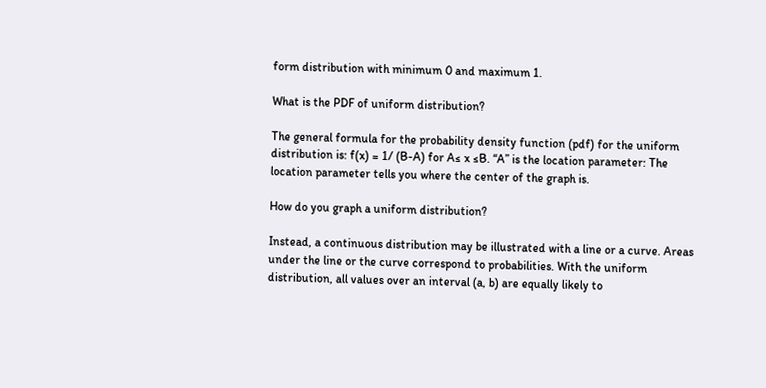form distribution with minimum 0 and maximum 1.

What is the PDF of uniform distribution?

The general formula for the probability density function (pdf) for the uniform distribution is: f(x) = 1/ (B-A) for A≤ x ≤B. “A” is the location parameter: The location parameter tells you where the center of the graph is.

How do you graph a uniform distribution?

Instead, a continuous distribution may be illustrated with a line or a curve. Areas under the line or the curve correspond to probabilities. With the uniform distribution, all values over an interval (a, b) are equally likely to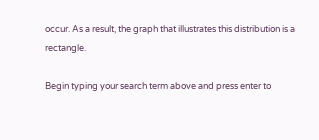occur. As a result, the graph that illustrates this distribution is a rectangle.

Begin typing your search term above and press enter to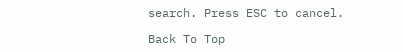search. Press ESC to cancel.

Back To Top